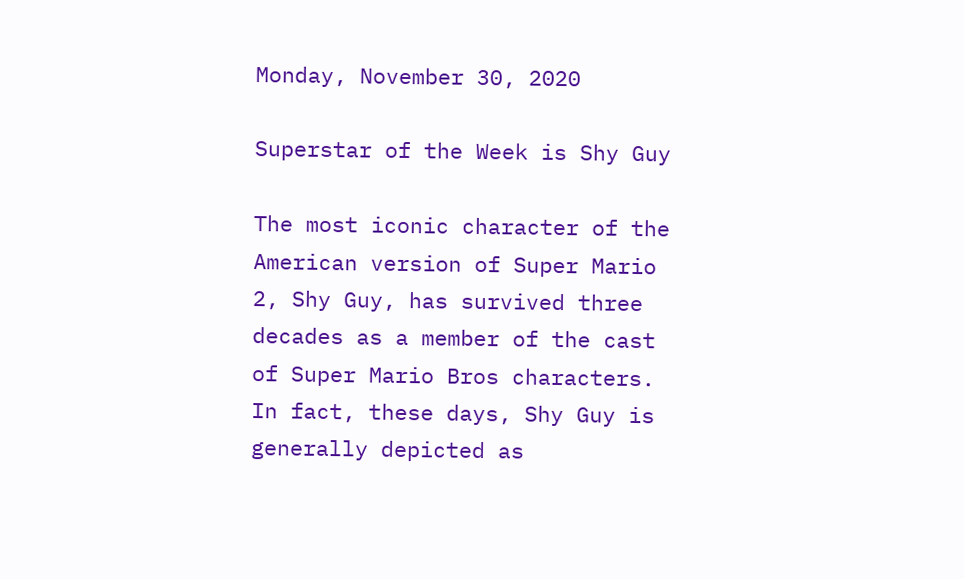Monday, November 30, 2020

Superstar of the Week is Shy Guy

The most iconic character of the American version of Super Mario 2, Shy Guy, has survived three decades as a member of the cast of Super Mario Bros characters. In fact, these days, Shy Guy is generally depicted as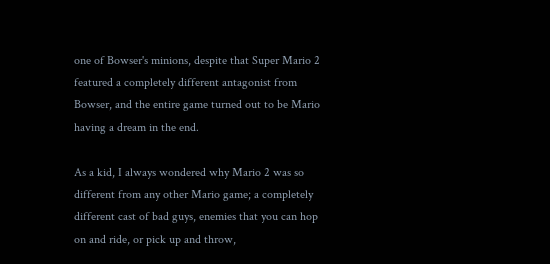one of Bowser's minions, despite that Super Mario 2 featured a completely different antagonist from Bowser, and the entire game turned out to be Mario having a dream in the end.

As a kid, I always wondered why Mario 2 was so different from any other Mario game; a completely different cast of bad guys, enemies that you can hop on and ride, or pick up and throw,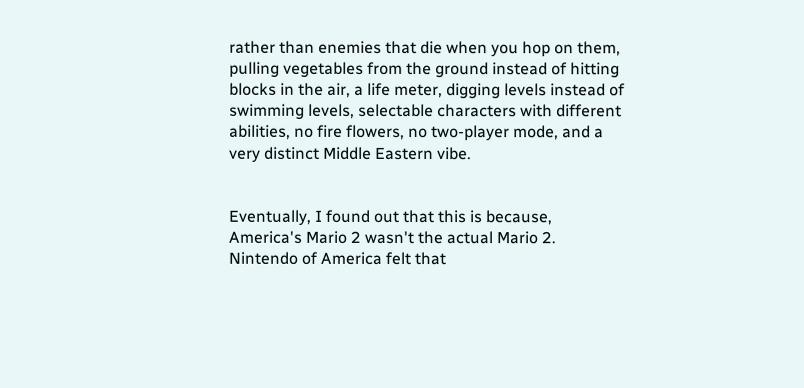rather than enemies that die when you hop on them, pulling vegetables from the ground instead of hitting blocks in the air, a life meter, digging levels instead of swimming levels, selectable characters with different abilities, no fire flowers, no two-player mode, and a very distinct Middle Eastern vibe.


Eventually, I found out that this is because, America's Mario 2 wasn't the actual Mario 2. Nintendo of America felt that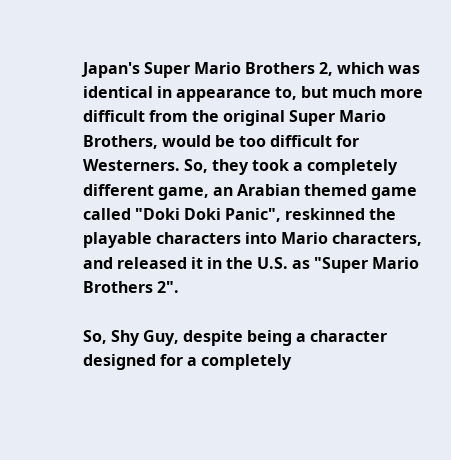Japan's Super Mario Brothers 2, which was identical in appearance to, but much more difficult from the original Super Mario Brothers, would be too difficult for Westerners. So, they took a completely different game, an Arabian themed game called "Doki Doki Panic", reskinned the playable characters into Mario characters, and released it in the U.S. as "Super Mario Brothers 2".

So, Shy Guy, despite being a character designed for a completely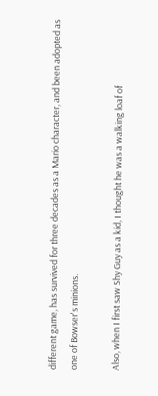different game, has survived for three decades as a Mario character, and been adopted as one of Bowser's minions.

Also, when I first saw Shy Guy as a kid, I thought he was a walking loaf of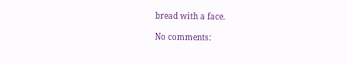bread with a face.

No comments: